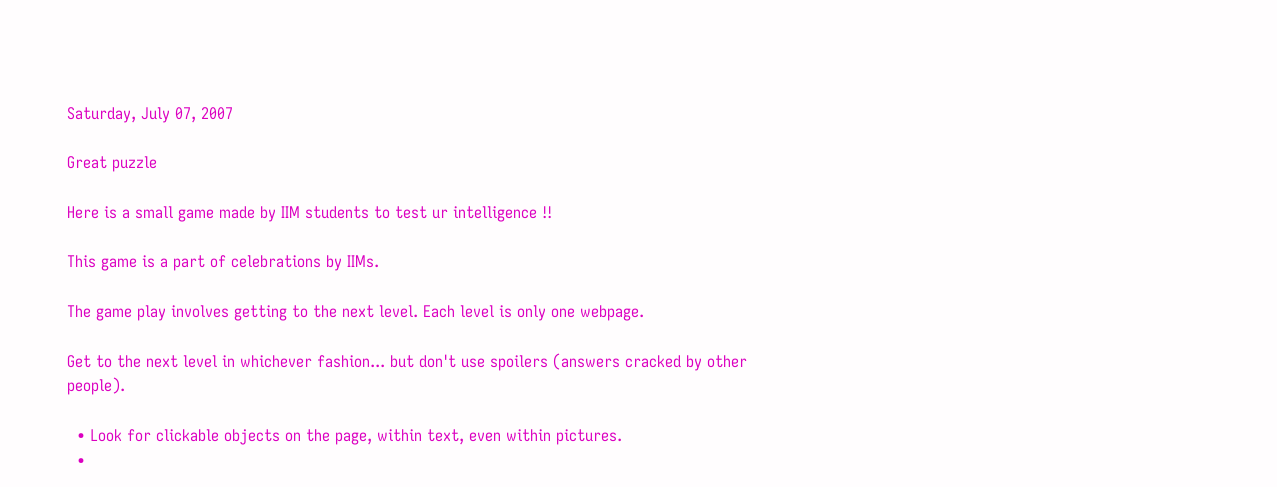Saturday, July 07, 2007

Great puzzle

Here is a small game made by IIM students to test ur intelligence !!

This game is a part of celebrations by IIMs.

The game play involves getting to the next level. Each level is only one webpage.

Get to the next level in whichever fashion... but don't use spoilers (answers cracked by other people).

  • Look for clickable objects on the page, within text, even within pictures.
  •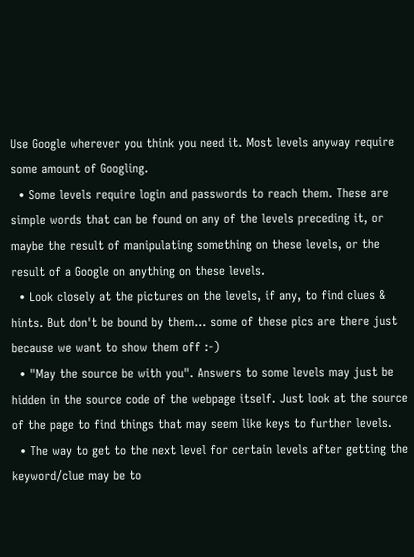Use Google wherever you think you need it. Most levels anyway require some amount of Googling.
  • Some levels require login and passwords to reach them. These are simple words that can be found on any of the levels preceding it, or maybe the result of manipulating something on these levels, or the result of a Google on anything on these levels.
  • Look closely at the pictures on the levels, if any, to find clues & hints. But don't be bound by them... some of these pics are there just because we want to show them off :-)
  • "May the source be with you". Answers to some levels may just be hidden in the source code of the webpage itself. Just look at the source of the page to find things that may seem like keys to further levels.
  • The way to get to the next level for certain levels after getting the keyword/clue may be to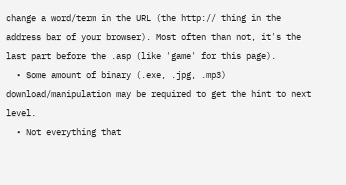change a word/term in the URL (the http:// thing in the address bar of your browser). Most often than not, it's the last part before the .asp (like 'game' for this page).
  • Some amount of binary (.exe, .jpg, .mp3) download/manipulation may be required to get the hint to next level.
  • Not everything that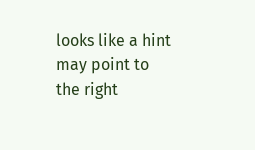looks like a hint may point to the right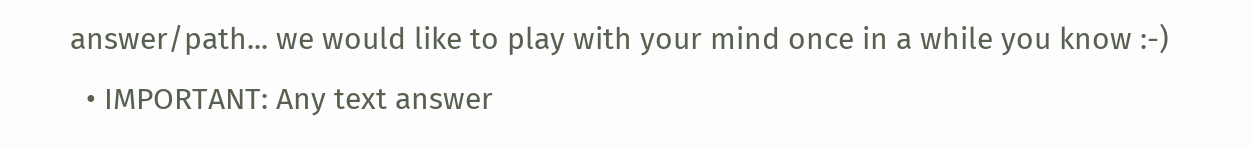answer/path... we would like to play with your mind once in a while you know :-)
  • IMPORTANT: Any text answer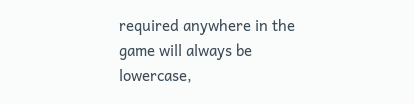required anywhere in the game will always be lowercase,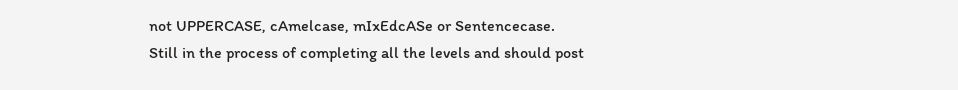not UPPERCASE, cAmelcase, mIxEdcASe or Sentencecase.
Still in the process of completing all the levels and should post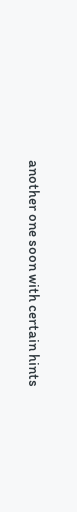another one soon with certain hints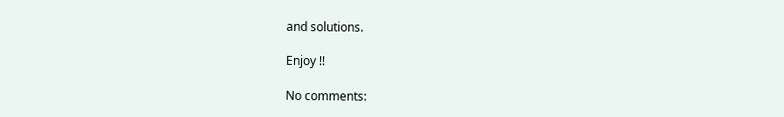and solutions.

Enjoy !!

No comments: